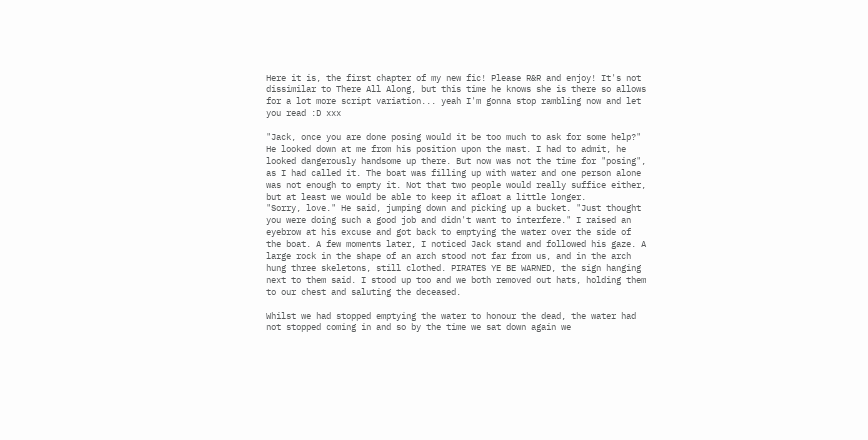Here it is, the first chapter of my new fic! Please R&R and enjoy! It's not dissimilar to There All Along, but this time he knows she is there so allows for a lot more script variation... yeah I'm gonna stop rambling now and let you read :D xxx

"Jack, once you are done posing would it be too much to ask for some help?"
He looked down at me from his position upon the mast. I had to admit, he looked dangerously handsome up there. But now was not the time for "posing", as I had called it. The boat was filling up with water and one person alone was not enough to empty it. Not that two people would really suffice either, but at least we would be able to keep it afloat a little longer.
"Sorry, love." He said, jumping down and picking up a bucket. "Just thought you were doing such a good job and didn't want to interfere." I raised an eyebrow at his excuse and got back to emptying the water over the side of the boat. A few moments later, I noticed Jack stand and followed his gaze. A large rock in the shape of an arch stood not far from us, and in the arch hung three skeletons, still clothed. PIRATES YE BE WARNED, the sign hanging next to them said. I stood up too and we both removed out hats, holding them to our chest and saluting the deceased.

Whilst we had stopped emptying the water to honour the dead, the water had not stopped coming in and so by the time we sat down again we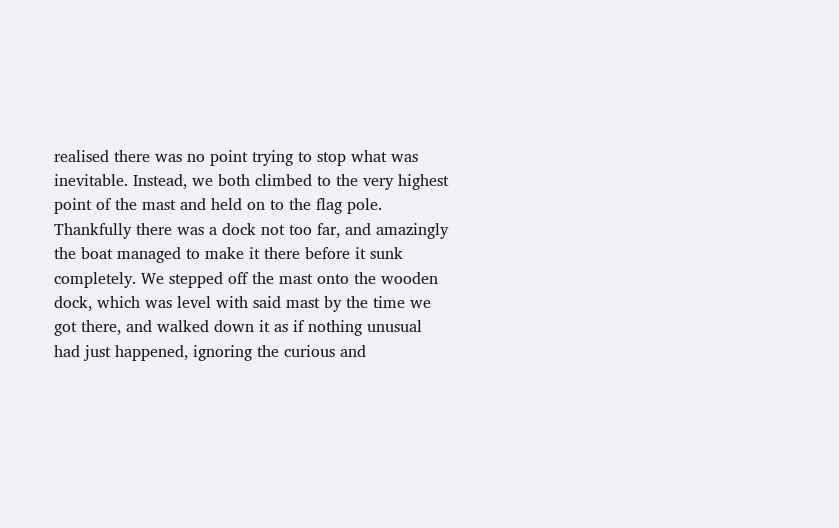realised there was no point trying to stop what was inevitable. Instead, we both climbed to the very highest point of the mast and held on to the flag pole. Thankfully there was a dock not too far, and amazingly the boat managed to make it there before it sunk completely. We stepped off the mast onto the wooden dock, which was level with said mast by the time we got there, and walked down it as if nothing unusual had just happened, ignoring the curious and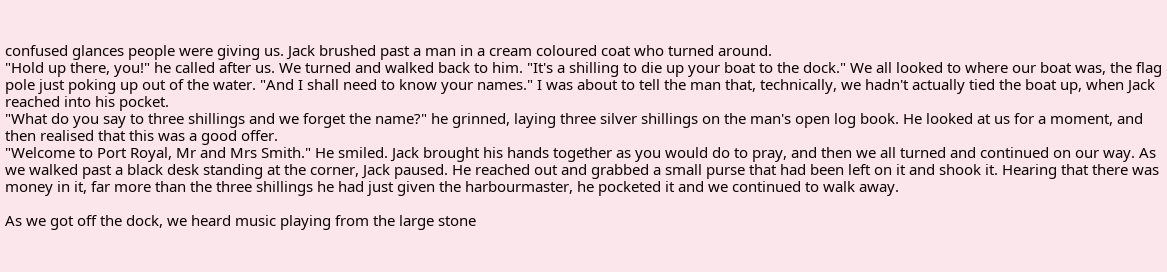confused glances people were giving us. Jack brushed past a man in a cream coloured coat who turned around.
"Hold up there, you!" he called after us. We turned and walked back to him. "It's a shilling to die up your boat to the dock." We all looked to where our boat was, the flag pole just poking up out of the water. "And I shall need to know your names." I was about to tell the man that, technically, we hadn't actually tied the boat up, when Jack reached into his pocket.
"What do you say to three shillings and we forget the name?" he grinned, laying three silver shillings on the man's open log book. He looked at us for a moment, and then realised that this was a good offer.
"Welcome to Port Royal, Mr and Mrs Smith." He smiled. Jack brought his hands together as you would do to pray, and then we all turned and continued on our way. As we walked past a black desk standing at the corner, Jack paused. He reached out and grabbed a small purse that had been left on it and shook it. Hearing that there was money in it, far more than the three shillings he had just given the harbourmaster, he pocketed it and we continued to walk away.

As we got off the dock, we heard music playing from the large stone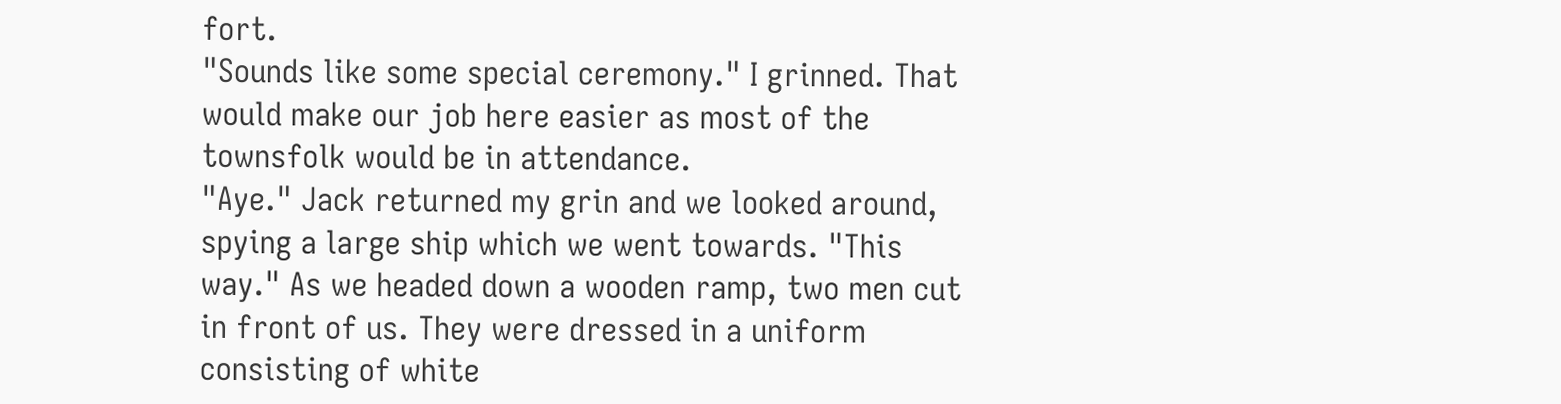fort.
"Sounds like some special ceremony." I grinned. That would make our job here easier as most of the townsfolk would be in attendance.
"Aye." Jack returned my grin and we looked around, spying a large ship which we went towards. "This way." As we headed down a wooden ramp, two men cut in front of us. They were dressed in a uniform consisting of white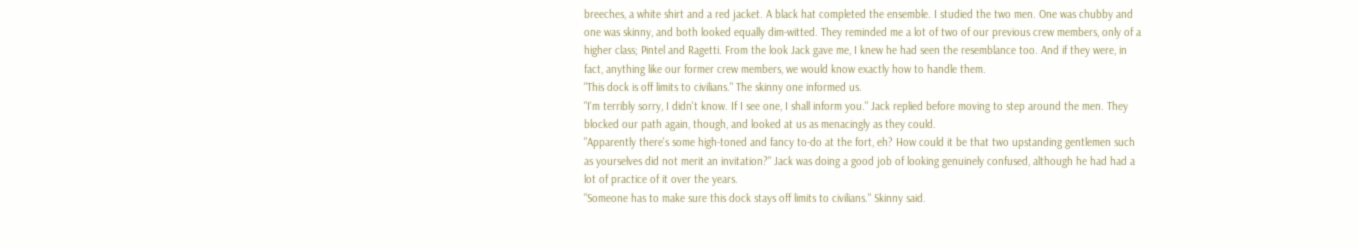breeches, a white shirt and a red jacket. A black hat completed the ensemble. I studied the two men. One was chubby and one was skinny, and both looked equally dim-witted. They reminded me a lot of two of our previous crew members, only of a higher class; Pintel and Ragetti. From the look Jack gave me, I knew he had seen the resemblance too. And if they were, in fact, anything like our former crew members, we would know exactly how to handle them.
"This dock is off limits to civilians." The skinny one informed us.
"I'm terribly sorry, I didn't know. If I see one, I shall inform you." Jack replied before moving to step around the men. They blocked our path again, though, and looked at us as menacingly as they could.
"Apparently there's some high-toned and fancy to-do at the fort, eh? How could it be that two upstanding gentlemen such as yourselves did not merit an invitation?" Jack was doing a good job of looking genuinely confused, although he had had a lot of practice of it over the years.
"Someone has to make sure this dock stays off limits to civilians." Skinny said.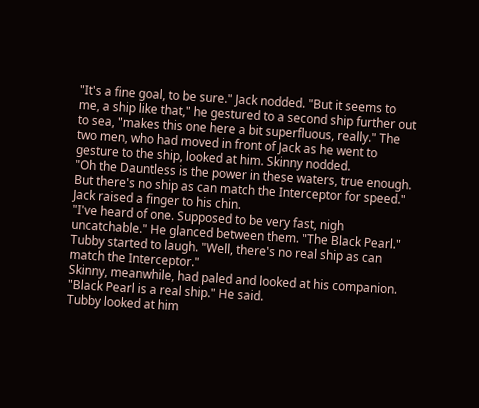"It's a fine goal, to be sure." Jack nodded. "But it seems to me, a ship like that," he gestured to a second ship further out to sea, "makes this one here a bit superfluous, really." The two men, who had moved in front of Jack as he went to gesture to the ship, looked at him. Skinny nodded.
"Oh the Dauntless is the power in these waters, true enough. But there's no ship as can match the Interceptor for speed."
Jack raised a finger to his chin.
"I've heard of one. Supposed to be very fast, nigh uncatchable." He glanced between them. "The Black Pearl."
Tubby started to laugh. "Well, there's no real ship as can match the Interceptor."
Skinny, meanwhile, had paled and looked at his companion.
"Black Pearl is a real ship." He said.
Tubby looked at him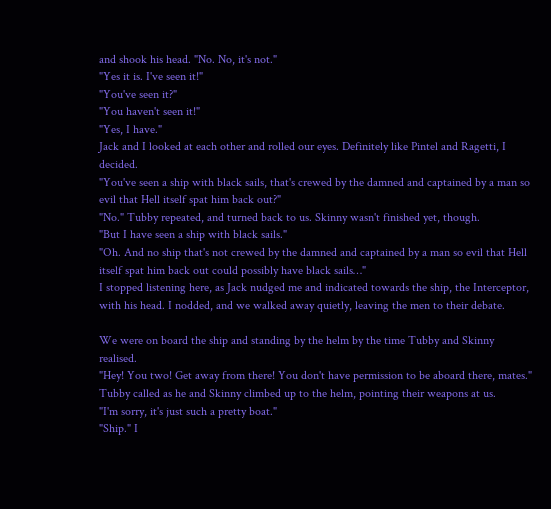and shook his head. "No. No, it's not."
"Yes it is. I've seen it!"
"You've seen it?"
"You haven't seen it!"
"Yes, I have."
Jack and I looked at each other and rolled our eyes. Definitely like Pintel and Ragetti, I decided.
"You've seen a ship with black sails, that's crewed by the damned and captained by a man so evil that Hell itself spat him back out?"
"No." Tubby repeated, and turned back to us. Skinny wasn't finished yet, though.
"But I have seen a ship with black sails."
"Oh. And no ship that's not crewed by the damned and captained by a man so evil that Hell itself spat him back out could possibly have black sails…"
I stopped listening here, as Jack nudged me and indicated towards the ship, the Interceptor, with his head. I nodded, and we walked away quietly, leaving the men to their debate.

We were on board the ship and standing by the helm by the time Tubby and Skinny realised.
"Hey! You two! Get away from there! You don't have permission to be aboard there, mates." Tubby called as he and Skinny climbed up to the helm, pointing their weapons at us.
"I'm sorry, it's just such a pretty boat."
"Ship." I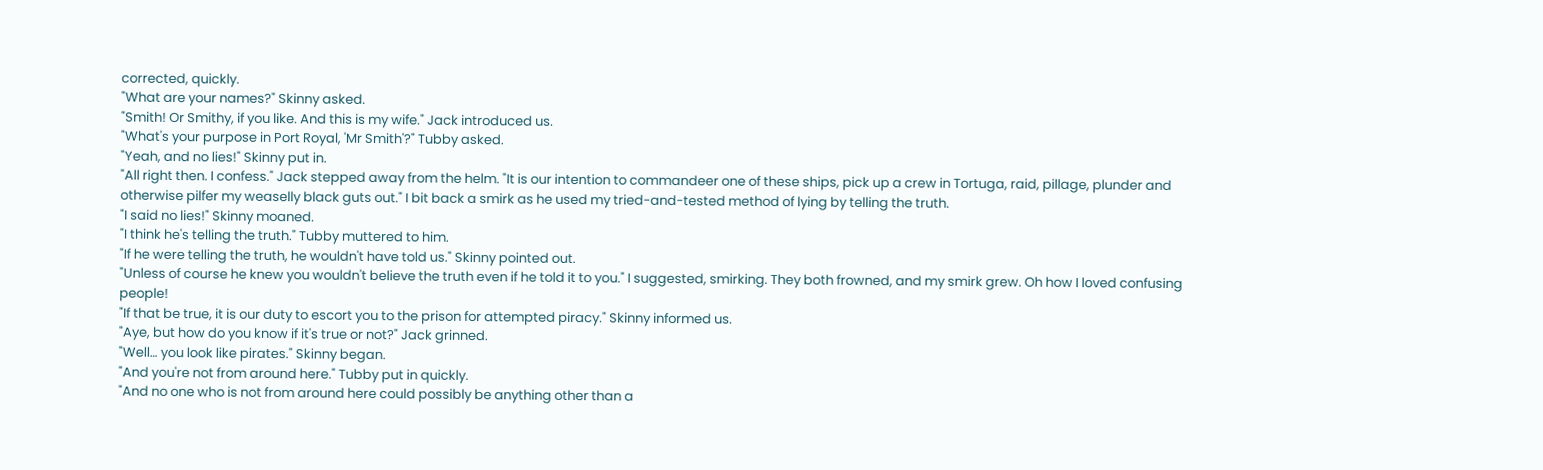corrected, quickly.
"What are your names?" Skinny asked.
"Smith! Or Smithy, if you like. And this is my wife." Jack introduced us.
"What's your purpose in Port Royal, 'Mr Smith'?" Tubby asked.
"Yeah, and no lies!" Skinny put in.
"All right then. I confess." Jack stepped away from the helm. "It is our intention to commandeer one of these ships, pick up a crew in Tortuga, raid, pillage, plunder and otherwise pilfer my weaselly black guts out." I bit back a smirk as he used my tried-and-tested method of lying by telling the truth.
"I said no lies!" Skinny moaned.
"I think he's telling the truth." Tubby muttered to him.
"If he were telling the truth, he wouldn't have told us." Skinny pointed out.
"Unless of course he knew you wouldn't believe the truth even if he told it to you." I suggested, smirking. They both frowned, and my smirk grew. Oh how I loved confusing people!
"If that be true, it is our duty to escort you to the prison for attempted piracy." Skinny informed us.
"Aye, but how do you know if it's true or not?" Jack grinned.
"Well… you look like pirates." Skinny began.
"And you're not from around here." Tubby put in quickly.
"And no one who is not from around here could possibly be anything other than a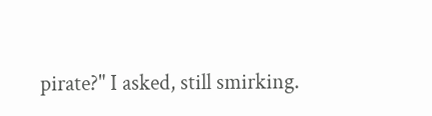pirate?" I asked, still smirking.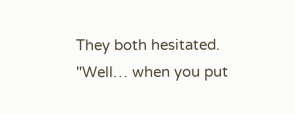They both hesitated.
"Well… when you put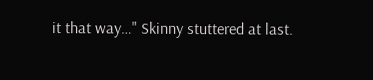it that way…" Skinny stuttered at last.